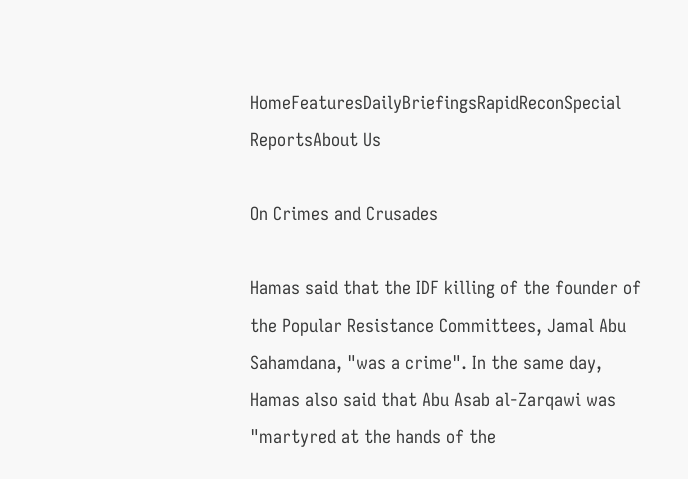HomeFeaturesDailyBriefingsRapidReconSpecial ReportsAbout Us

On Crimes and Crusades

Hamas said that the IDF killing of the founder of the Popular Resistance Committees, Jamal Abu Sahamdana, "was a crime". In the same day, Hamas also said that Abu Asab al-Zarqawi was "martyred at the hands of the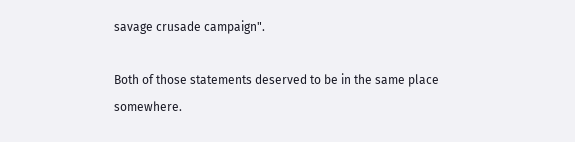savage crusade campaign".

Both of those statements deserved to be in the same place somewhere.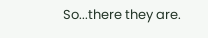So...there they are.